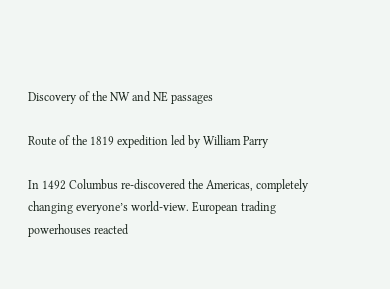Discovery of the NW and NE passages

Route of the 1819 expedition led by William Parry

In 1492 Columbus re-discovered the Americas, completely changing everyone’s world-view. European trading powerhouses reacted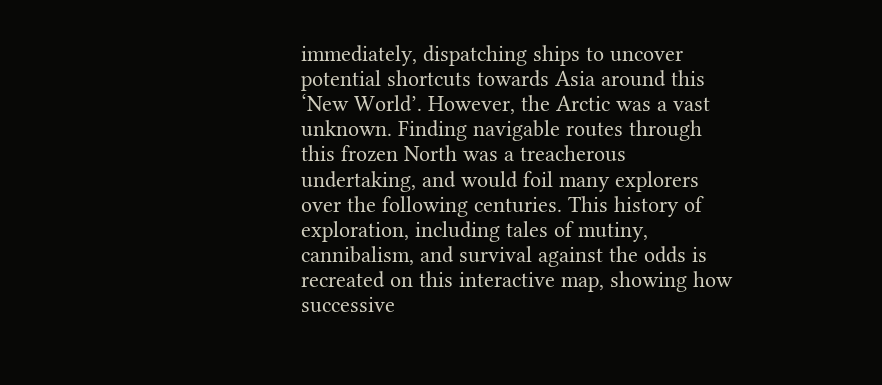immediately, dispatching ships to uncover potential shortcuts towards Asia around this ‘New World’. However, the Arctic was a vast unknown. Finding navigable routes through this frozen North was a treacherous undertaking, and would foil many explorers over the following centuries. This history of exploration, including tales of mutiny, cannibalism, and survival against the odds is recreated on this interactive map, showing how successive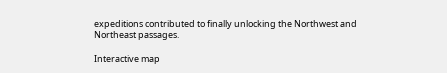expeditions contributed to finally unlocking the Northwest and Northeast passages.

Interactive map